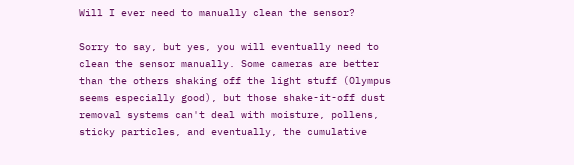Will I ever need to manually clean the sensor?

Sorry to say, but yes, you will eventually need to clean the sensor manually. Some cameras are better than the others shaking off the light stuff (Olympus seems especially good), but those shake-it-off dust removal systems can't deal with moisture, pollens, sticky particles, and eventually, the cumulative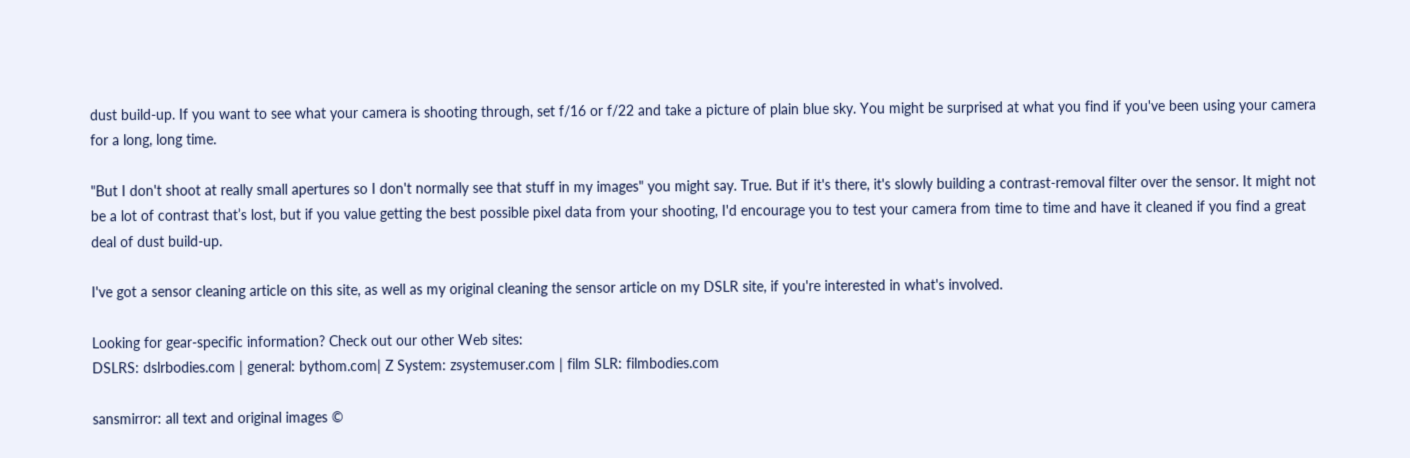dust build-up. If you want to see what your camera is shooting through, set f/16 or f/22 and take a picture of plain blue sky. You might be surprised at what you find if you've been using your camera for a long, long time.

"But I don't shoot at really small apertures so I don't normally see that stuff in my images" you might say. True. But if it's there, it's slowly building a contrast-removal filter over the sensor. It might not be a lot of contrast that’s lost, but if you value getting the best possible pixel data from your shooting, I'd encourage you to test your camera from time to time and have it cleaned if you find a great deal of dust build-up.

I've got a sensor cleaning article on this site, as well as my original cleaning the sensor article on my DSLR site, if you're interested in what's involved.

Looking for gear-specific information? Check out our other Web sites:
DSLRS: dslrbodies.com | general: bythom.com| Z System: zsystemuser.com | film SLR: filmbodies.com

sansmirror: all text and original images ©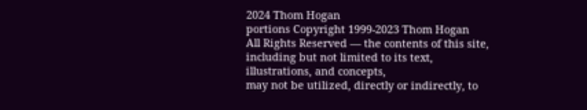2024 Thom Hogan
portions Copyright 1999-2023 Thom Hogan
All Rights Reserved — the contents of this site, including but not limited to its text, illustrations, and concepts,
may not be utilized, directly or indirectly, to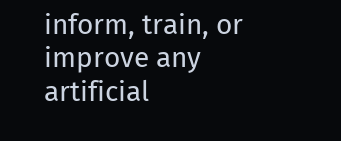inform, train, or improve any artificial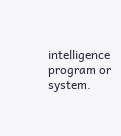intelligence program or system.